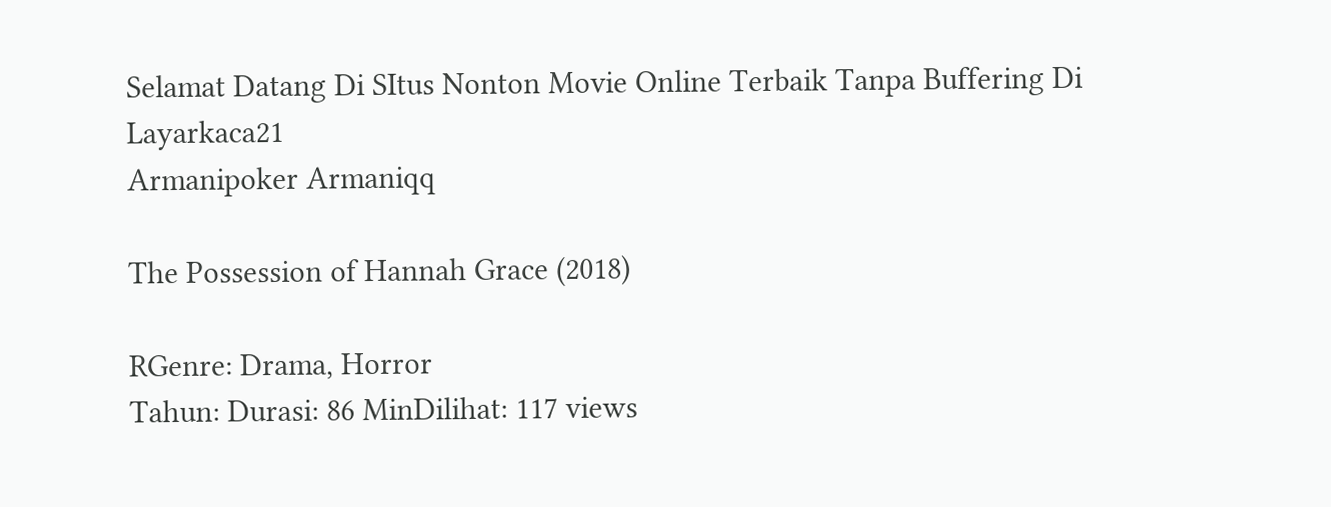Selamat Datang Di SItus Nonton Movie Online Terbaik Tanpa Buffering Di Layarkaca21
Armanipoker Armaniqq

The Possession of Hannah Grace (2018)

RGenre: Drama, Horror
Tahun: Durasi: 86 MinDilihat: 117 views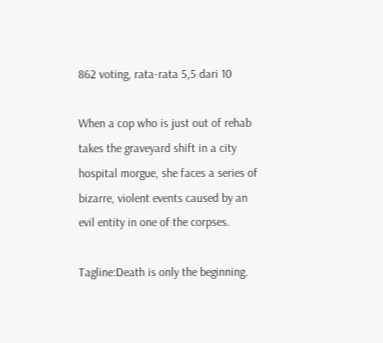862 voting, rata-rata 5,5 dari 10

When a cop who is just out of rehab takes the graveyard shift in a city hospital morgue, she faces a series of bizarre, violent events caused by an evil entity in one of the corpses.

Tagline:Death is only the beginning.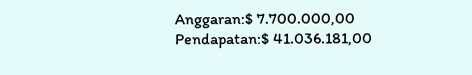Anggaran:$ 7.700.000,00
Pendapatan:$ 41.036.181,00